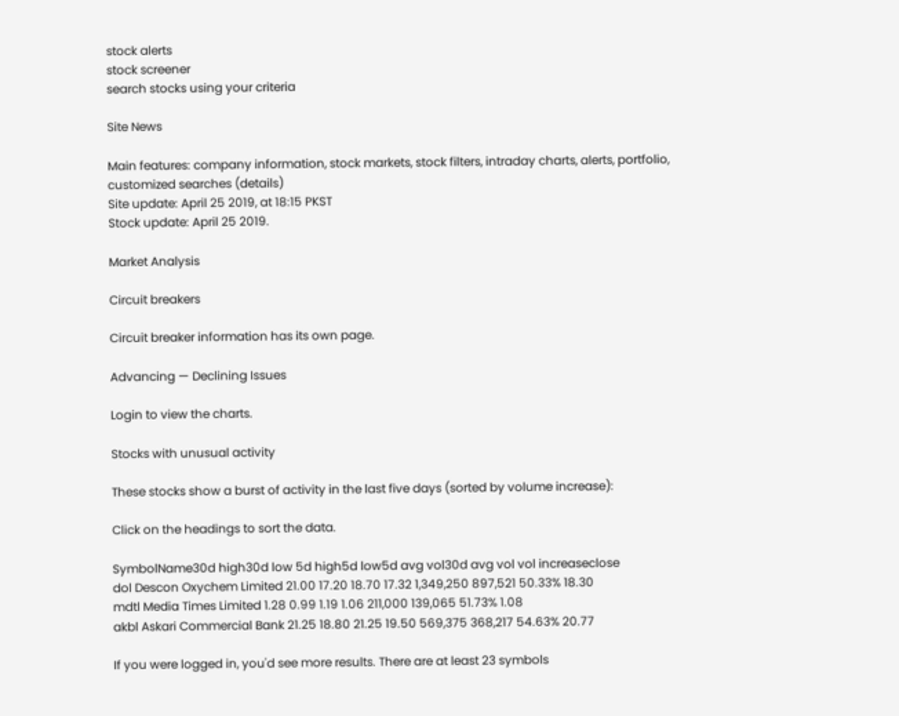stock alerts
stock screener
search stocks using your criteria

Site News

Main features: company information, stock markets, stock filters, intraday charts, alerts, portfolio, customized searches (details)
Site update: April 25 2019, at 18:15 PKST
Stock update: April 25 2019.

Market Analysis

Circuit breakers

Circuit breaker information has its own page.

Advancing — Declining Issues

Login to view the charts.

Stocks with unusual activity

These stocks show a burst of activity in the last five days (sorted by volume increase):

Click on the headings to sort the data.

SymbolName30d high30d low 5d high5d low5d avg vol30d avg vol vol increaseclose
dol Descon Oxychem Limited 21.00 17.20 18.70 17.32 1,349,250 897,521 50.33% 18.30
mdtl Media Times Limited 1.28 0.99 1.19 1.06 211,000 139,065 51.73% 1.08
akbl Askari Commercial Bank 21.25 18.80 21.25 19.50 569,375 368,217 54.63% 20.77

If you were logged in, you'd see more results. There are at least 23 symbols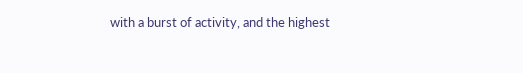with a burst of activity, and the highest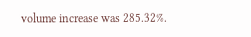volume increase was 285.32%.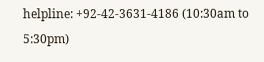helpline: +92-42-3631-4186 (10:30am to 5:30pm)